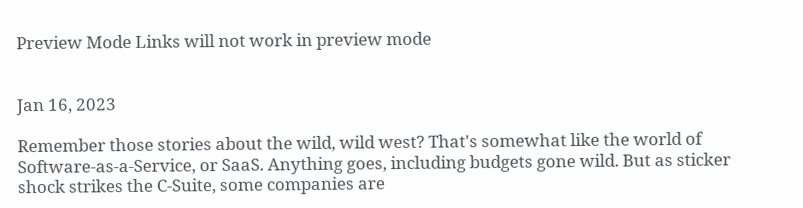Preview Mode Links will not work in preview mode


Jan 16, 2023

Remember those stories about the wild, wild west? That's somewhat like the world of Software-as-a-Service, or SaaS. Anything goes, including budgets gone wild. But as sticker shock strikes the C-Suite, some companies are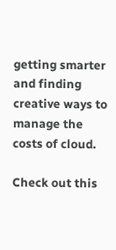getting smarter and finding creative ways to manage the costs of cloud.

Check out this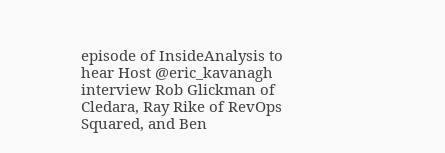episode of InsideAnalysis to hear Host @eric_kavanagh interview Rob Glickman of Cledara, Ray Rike of RevOps Squared, and Ben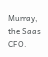Murray, the Saas CFO.